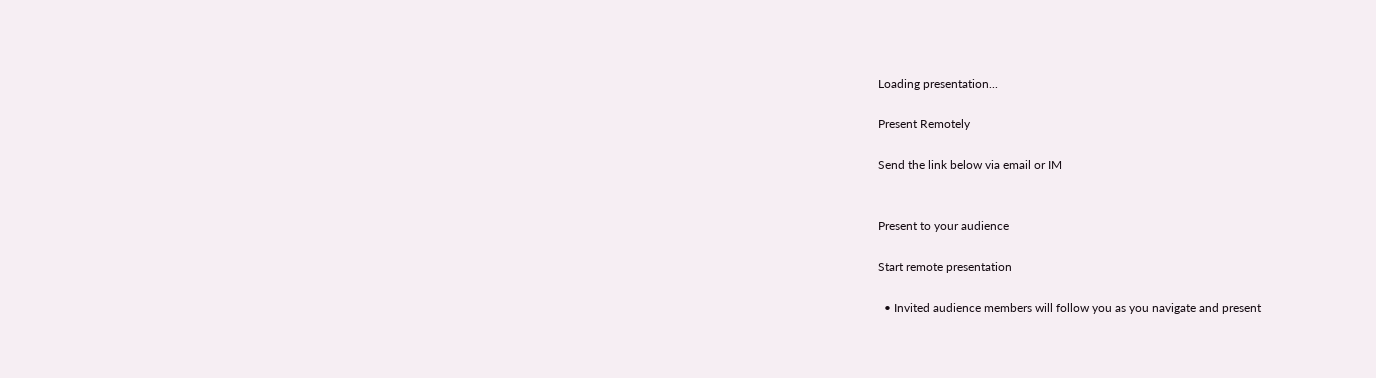Loading presentation...

Present Remotely

Send the link below via email or IM


Present to your audience

Start remote presentation

  • Invited audience members will follow you as you navigate and present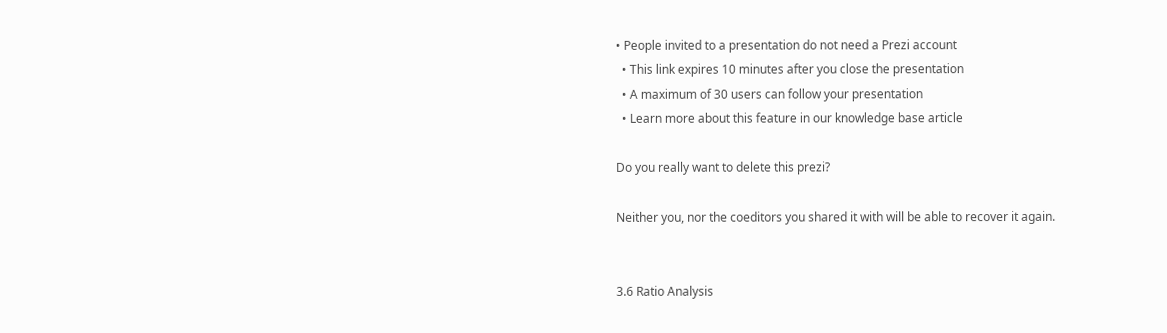• People invited to a presentation do not need a Prezi account
  • This link expires 10 minutes after you close the presentation
  • A maximum of 30 users can follow your presentation
  • Learn more about this feature in our knowledge base article

Do you really want to delete this prezi?

Neither you, nor the coeditors you shared it with will be able to recover it again.


3.6 Ratio Analysis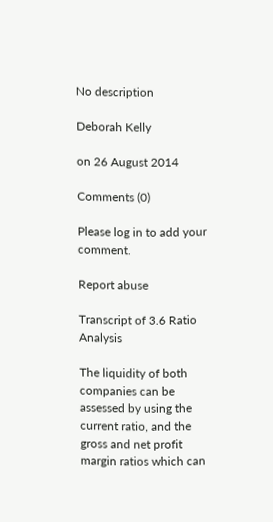No description

Deborah Kelly

on 26 August 2014

Comments (0)

Please log in to add your comment.

Report abuse

Transcript of 3.6 Ratio Analysis

The liquidity of both companies can be assessed by using the current ratio, and the gross and net profit margin ratios which can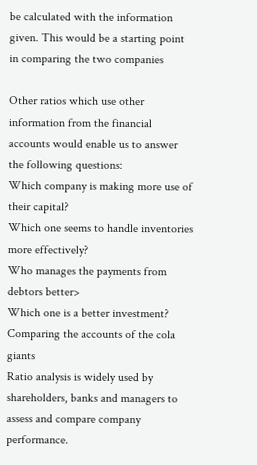be calculated with the information given. This would be a starting point in comparing the two companies

Other ratios which use other information from the financial accounts would enable us to answer the following questions:
Which company is making more use of their capital?
Which one seems to handle inventories more effectively?
Who manages the payments from debtors better>
Which one is a better investment?
Comparing the accounts of the cola giants
Ratio analysis is widely used by shareholders, banks and managers to assess and compare company performance.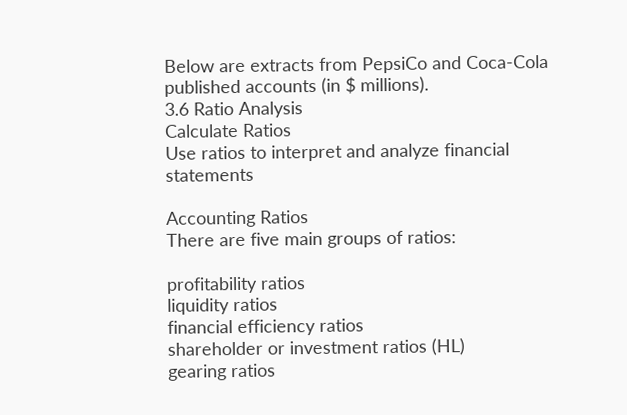Below are extracts from PepsiCo and Coca-Cola published accounts (in $ millions).
3.6 Ratio Analysis
Calculate Ratios
Use ratios to interpret and analyze financial statements

Accounting Ratios
There are five main groups of ratios:

profitability ratios
liquidity ratios
financial efficiency ratios
shareholder or investment ratios (HL)
gearing ratios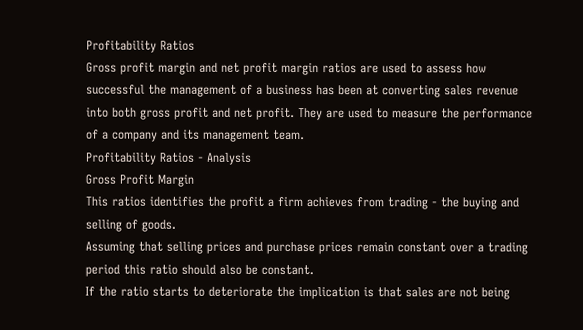Profitability Ratios
Gross profit margin and net profit margin ratios are used to assess how successful the management of a business has been at converting sales revenue into both gross profit and net profit. They are used to measure the performance of a company and its management team.
Profitability Ratios - Analysis
Gross Profit Margin
This ratios identifies the profit a firm achieves from trading - the buying and selling of goods.
Assuming that selling prices and purchase prices remain constant over a trading period this ratio should also be constant.
If the ratio starts to deteriorate the implication is that sales are not being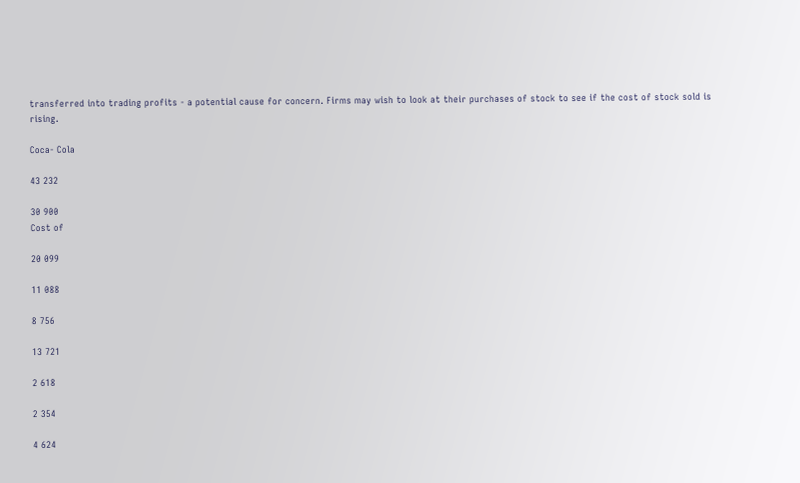transferred into trading profits - a potential cause for concern. Firms may wish to look at their purchases of stock to see if the cost of stock sold is rising.

Coca- Cola

43 232

30 900
Cost of

20 099

11 088

8 756

13 721

2 618

2 354

4 624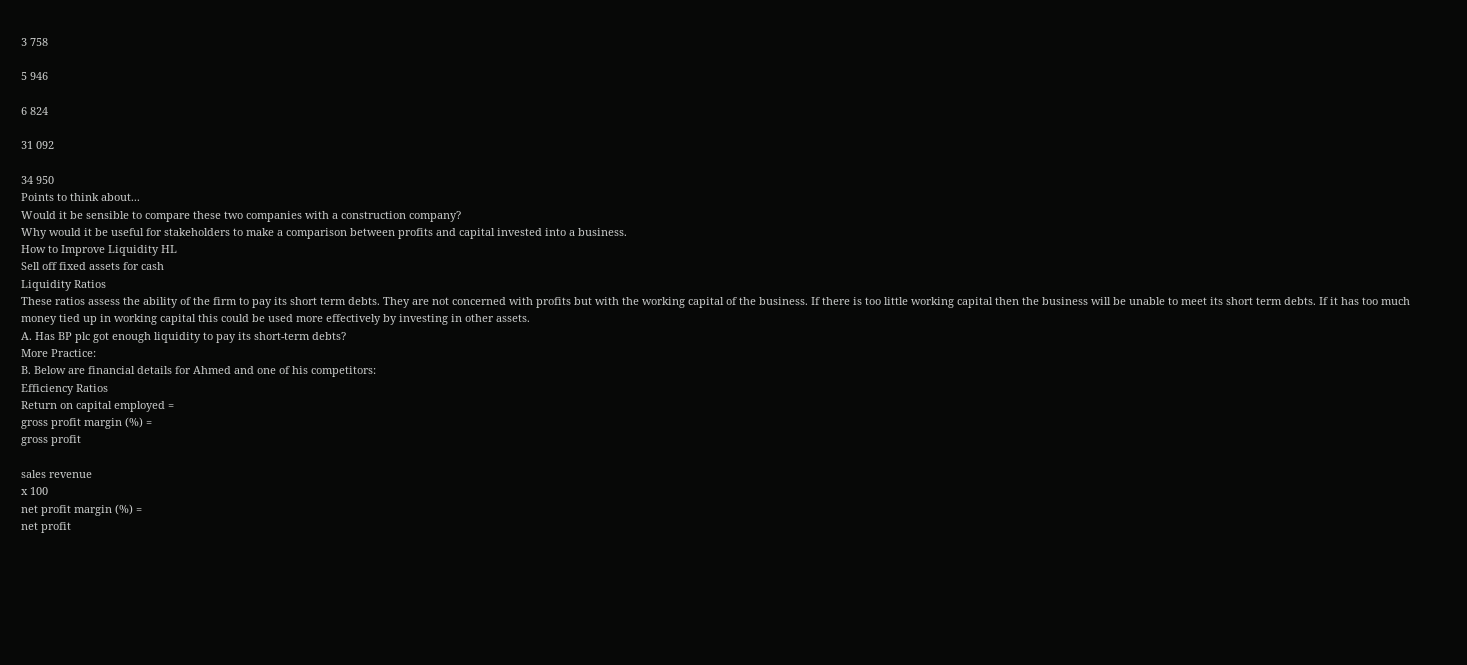3 758

5 946

6 824

31 092

34 950
Points to think about...
Would it be sensible to compare these two companies with a construction company?
Why would it be useful for stakeholders to make a comparison between profits and capital invested into a business.
How to Improve Liquidity HL
Sell off fixed assets for cash
Liquidity Ratios
These ratios assess the ability of the firm to pay its short term debts. They are not concerned with profits but with the working capital of the business. If there is too little working capital then the business will be unable to meet its short term debts. If it has too much money tied up in working capital this could be used more effectively by investing in other assets.
A. Has BP plc got enough liquidity to pay its short-term debts?
More Practice:
B. Below are financial details for Ahmed and one of his competitors:
Efficiency Ratios
Return on capital employed =
gross profit margin (%) =
gross profit

sales revenue
x 100
net profit margin (%) =
net profit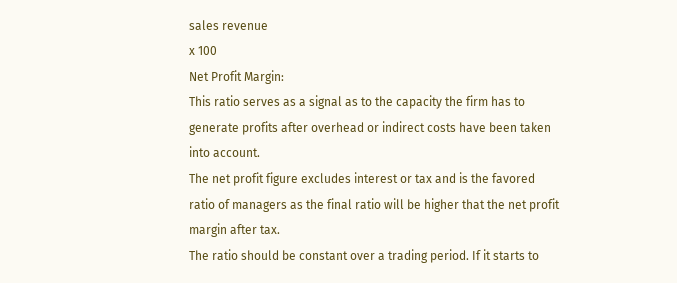sales revenue
x 100
Net Profit Margin:
This ratio serves as a signal as to the capacity the firm has to generate profits after overhead or indirect costs have been taken into account.
The net profit figure excludes interest or tax and is the favored ratio of managers as the final ratio will be higher that the net profit margin after tax.
The ratio should be constant over a trading period. If it starts to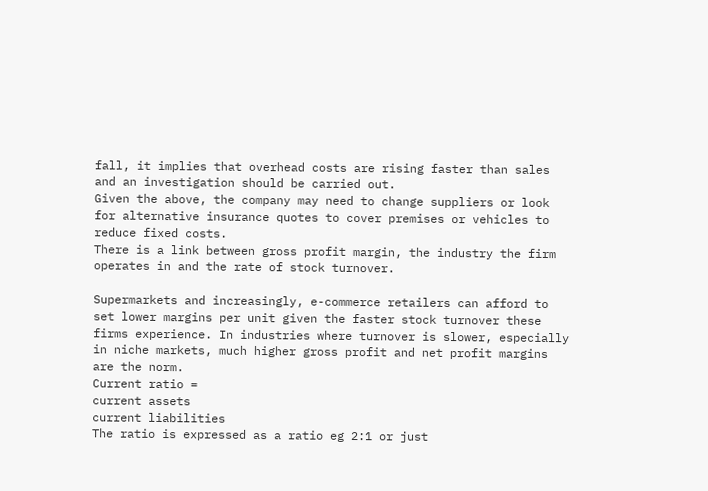fall, it implies that overhead costs are rising faster than sales and an investigation should be carried out.
Given the above, the company may need to change suppliers or look for alternative insurance quotes to cover premises or vehicles to reduce fixed costs.
There is a link between gross profit margin, the industry the firm operates in and the rate of stock turnover.

Supermarkets and increasingly, e-commerce retailers can afford to set lower margins per unit given the faster stock turnover these firms experience. In industries where turnover is slower, especially in niche markets, much higher gross profit and net profit margins are the norm.
Current ratio =
current assets
current liabilities
The ratio is expressed as a ratio eg 2:1 or just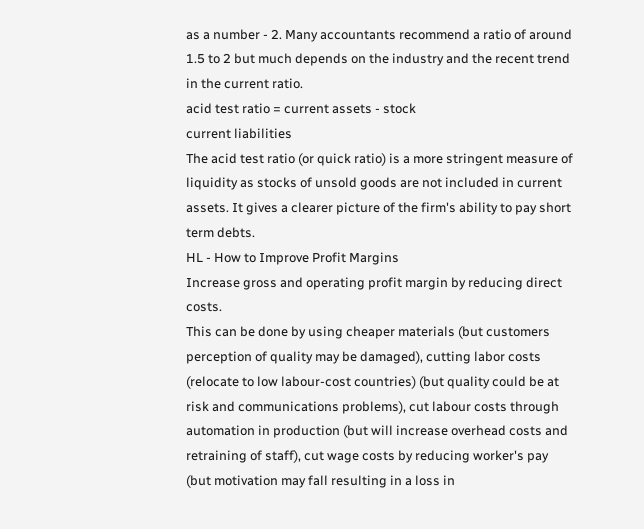as a number - 2. Many accountants recommend a ratio of around 1.5 to 2 but much depends on the industry and the recent trend in the current ratio.
acid test ratio = current assets - stock
current liabilities
The acid test ratio (or quick ratio) is a more stringent measure of liquidity as stocks of unsold goods are not included in current assets. It gives a clearer picture of the firm's ability to pay short term debts.
HL - How to Improve Profit Margins
Increase gross and operating profit margin by reducing direct costs.
This can be done by using cheaper materials (but customers perception of quality may be damaged), cutting labor costs (relocate to low labour-cost countries) (but quality could be at risk and communications problems), cut labour costs through automation in production (but will increase overhead costs and retraining of staff), cut wage costs by reducing worker's pay (but motivation may fall resulting in a loss in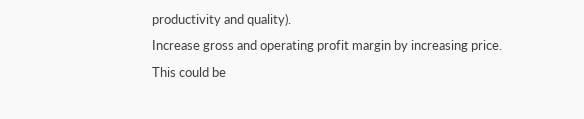productivity and quality).
Increase gross and operating profit margin by increasing price.
This could be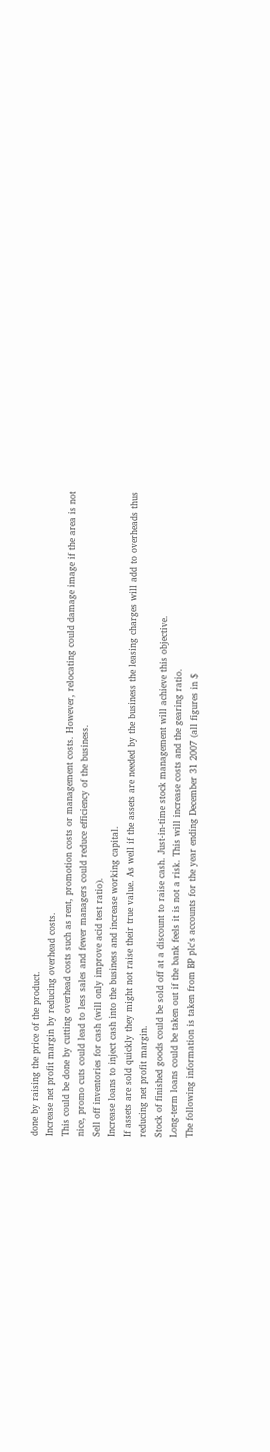done by raising the price of the product.
Increase net profit margin by reducing overhead costs.
This could be done by cutting overhead costs such as rent, promotion costs or management costs. However, relocating could damage image if the area is not nice, promo cuts could lead to less sales and fewer managers could reduce efficiency of the business.
Sell off inventories for cash (will only improve acid test ratio).
Increase loans to inject cash into the business and increase working capital.
If assets are sold quickly they might not raise their true value. As well if the assets are needed by the business the leasing charges will add to overheads thus reducing net profit margin.
Stock of finished goods could be sold off at a discount to raise cash. Just-in-time stock management will achieve this objective.
Long-term loans could be taken out if the bank feels it is not a risk. This will increase costs and the gearing ratio.
The following information is taken from BP plc's accounts for the year ending December 31 2007 (all figures in $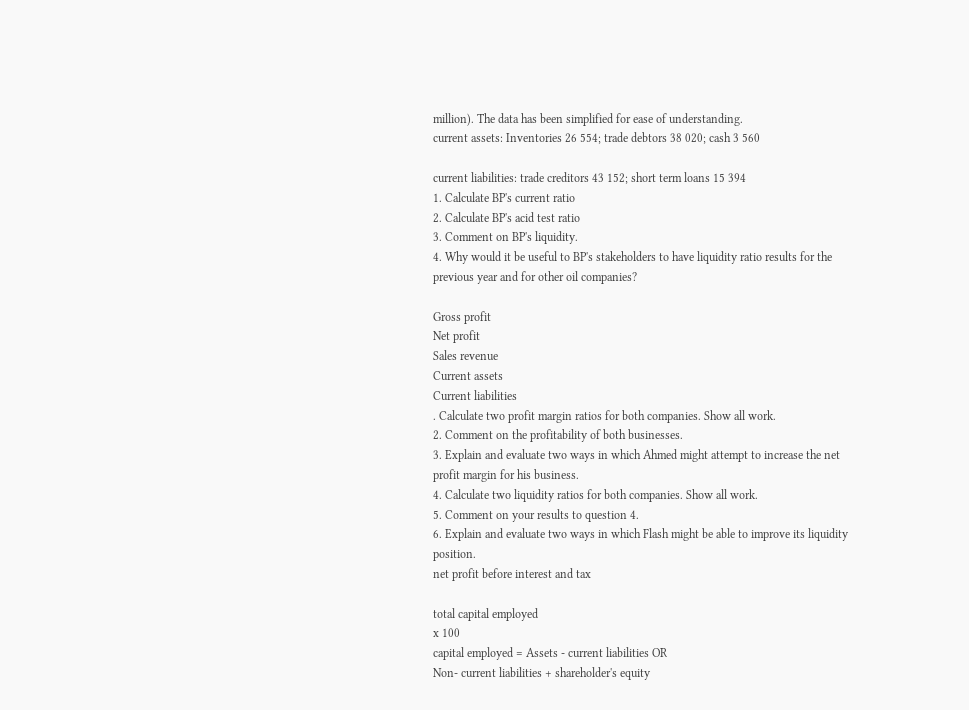million). The data has been simplified for ease of understanding.
current assets: Inventories 26 554; trade debtors 38 020; cash 3 560

current liabilities: trade creditors 43 152; short term loans 15 394
1. Calculate BP's current ratio
2. Calculate BP's acid test ratio
3. Comment on BP's liquidity.
4. Why would it be useful to BP's stakeholders to have liquidity ratio results for the previous year and for other oil companies?

Gross profit
Net profit
Sales revenue
Current assets
Current liabilities
. Calculate two profit margin ratios for both companies. Show all work.
2. Comment on the profitability of both businesses.
3. Explain and evaluate two ways in which Ahmed might attempt to increase the net profit margin for his business.
4. Calculate two liquidity ratios for both companies. Show all work.
5. Comment on your results to question 4.
6. Explain and evaluate two ways in which Flash might be able to improve its liquidity position.
net profit before interest and tax

total capital employed
x 100
capital employed = Assets - current liabilities OR
Non- current liabilities + shareholder's equity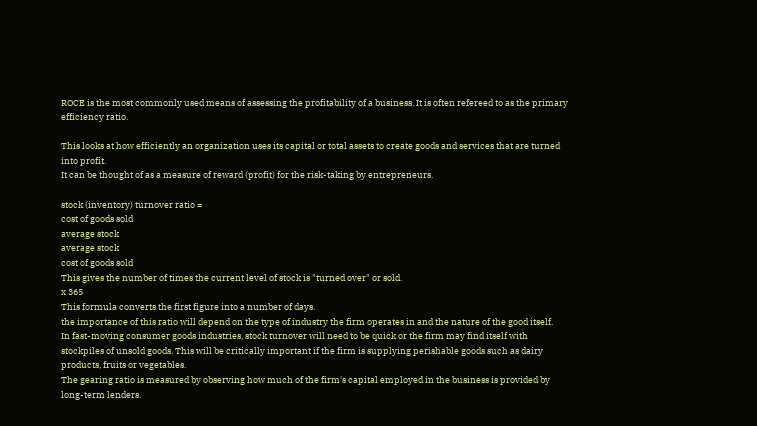ROCE is the most commonly used means of assessing the profitability of a business. It is often refereed to as the primary efficiency ratio.

This looks at how efficiently an organization uses its capital or total assets to create goods and services that are turned into profit.
It can be thought of as a measure of reward (profit) for the risk-taking by entrepreneurs.

stock (inventory) turnover ratio =
cost of goods sold
average stock
average stock
cost of goods sold
This gives the number of times the current level of stock is "turned over" or sold.
x 365
This formula converts the first figure into a number of days.
the importance of this ratio will depend on the type of industry the firm operates in and the nature of the good itself.
In fast-moving consumer goods industries, stock turnover will need to be quick or the firm may find itself with stockpiles of unsold goods. This will be critically important if the firm is supplying perishable goods such as dairy products, fruits or vegetables.
The gearing ratio is measured by observing how much of the firm's capital employed in the business is provided by long-term lenders.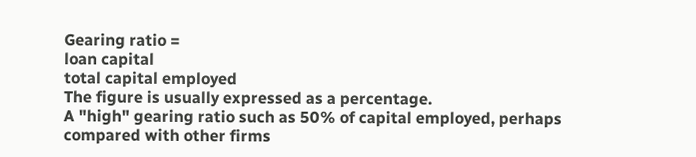Gearing ratio =
loan capital
total capital employed
The figure is usually expressed as a percentage.
A "high" gearing ratio such as 50% of capital employed, perhaps compared with other firms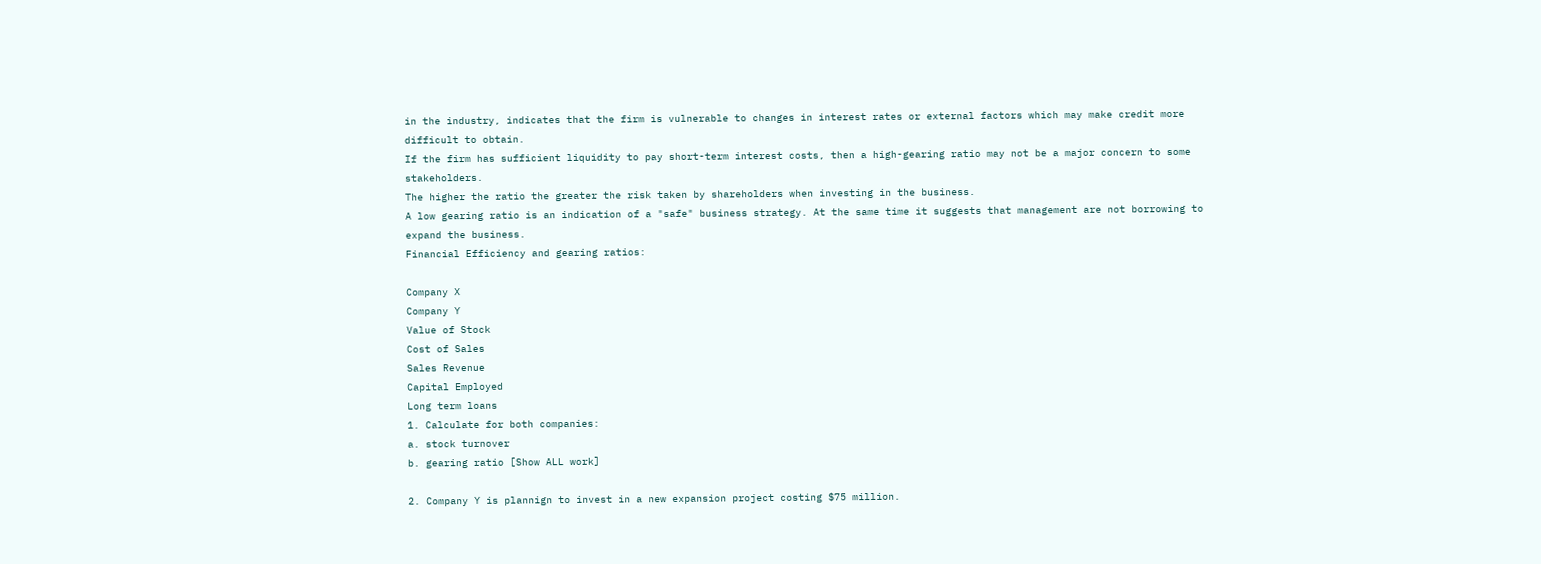in the industry, indicates that the firm is vulnerable to changes in interest rates or external factors which may make credit more difficult to obtain.
If the firm has sufficient liquidity to pay short-term interest costs, then a high-gearing ratio may not be a major concern to some stakeholders.
The higher the ratio the greater the risk taken by shareholders when investing in the business.
A low gearing ratio is an indication of a "safe" business strategy. At the same time it suggests that management are not borrowing to expand the business.
Financial Efficiency and gearing ratios:

Company X
Company Y
Value of Stock
Cost of Sales
Sales Revenue
Capital Employed
Long term loans
1. Calculate for both companies:
a. stock turnover
b. gearing ratio [Show ALL work]

2. Company Y is plannign to invest in a new expansion project costing $75 million.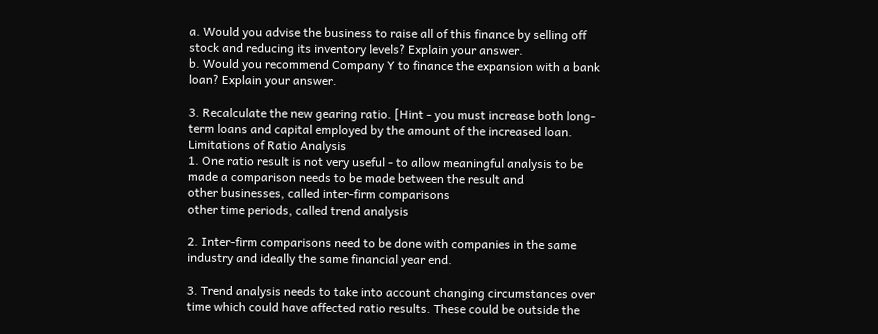a. Would you advise the business to raise all of this finance by selling off stock and reducing its inventory levels? Explain your answer.
b. Would you recommend Company Y to finance the expansion with a bank loan? Explain your answer.

3. Recalculate the new gearing ratio. [Hint - you must increase both long-term loans and capital employed by the amount of the increased loan.
Limitations of Ratio Analysis
1. One ratio result is not very useful - to allow meaningful analysis to be made a comparison needs to be made between the result and
other businesses, called inter-firm comparisons
other time periods, called trend analysis

2. Inter-firm comparisons need to be done with companies in the same industry and ideally the same financial year end.

3. Trend analysis needs to take into account changing circumstances over time which could have affected ratio results. These could be outside the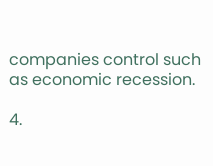companies control such as economic recession.

4.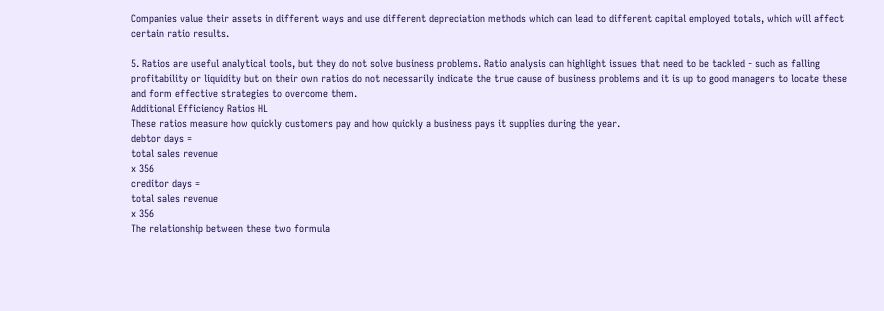Companies value their assets in different ways and use different depreciation methods which can lead to different capital employed totals, which will affect certain ratio results.

5. Ratios are useful analytical tools, but they do not solve business problems. Ratio analysis can highlight issues that need to be tackled - such as falling profitability or liquidity but on their own ratios do not necessarily indicate the true cause of business problems and it is up to good managers to locate these and form effective strategies to overcome them.
Additional Efficiency Ratios HL
These ratios measure how quickly customers pay and how quickly a business pays it supplies during the year.
debtor days =
total sales revenue
x 356
creditor days =
total sales revenue
x 356
The relationship between these two formula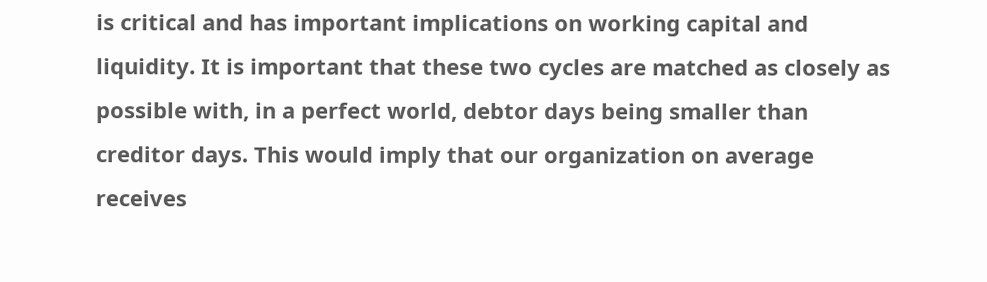is critical and has important implications on working capital and liquidity. It is important that these two cycles are matched as closely as possible with, in a perfect world, debtor days being smaller than creditor days. This would imply that our organization on average receives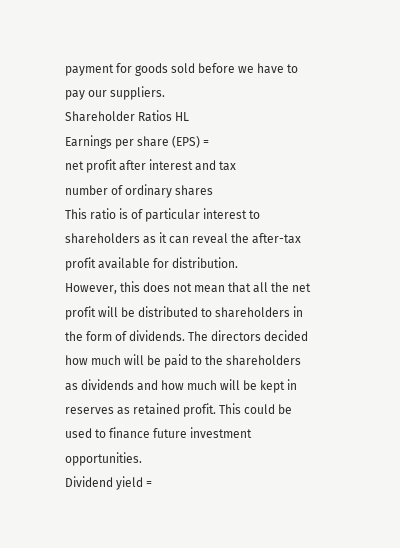payment for goods sold before we have to pay our suppliers.
Shareholder Ratios HL
Earnings per share (EPS) =
net profit after interest and tax
number of ordinary shares
This ratio is of particular interest to shareholders as it can reveal the after-tax profit available for distribution.
However, this does not mean that all the net profit will be distributed to shareholders in the form of dividends. The directors decided how much will be paid to the shareholders as dividends and how much will be kept in reserves as retained profit. This could be used to finance future investment opportunities.
Dividend yield =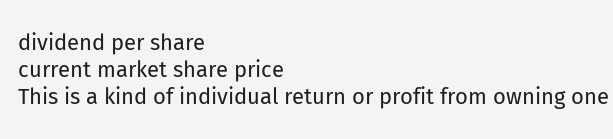dividend per share
current market share price
This is a kind of individual return or profit from owning one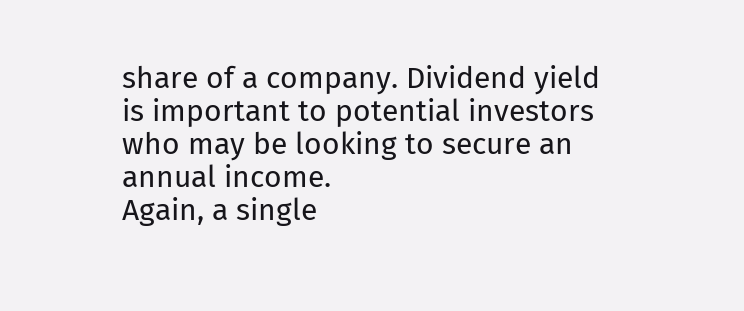share of a company. Dividend yield is important to potential investors who may be looking to secure an annual income.
Again, a single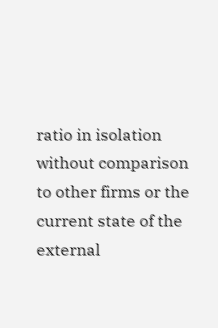ratio in isolation without comparison to other firms or the current state of the external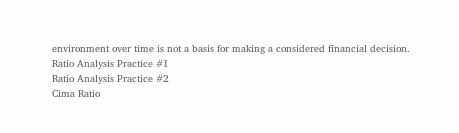environment over time is not a basis for making a considered financial decision.
Ratio Analysis Practice #1
Ratio Analysis Practice #2
Cima Ratio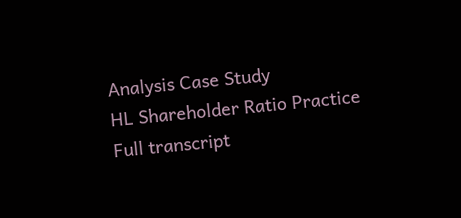Analysis Case Study
HL Shareholder Ratio Practice
Full transcript